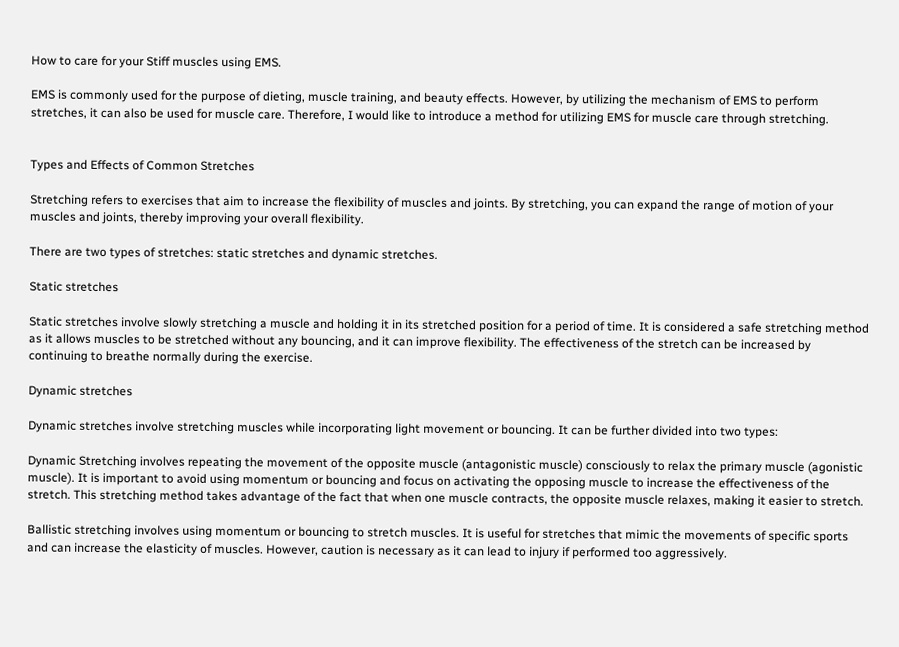How to care for your Stiff muscles using EMS.

EMS is commonly used for the purpose of dieting, muscle training, and beauty effects. However, by utilizing the mechanism of EMS to perform stretches, it can also be used for muscle care. Therefore, I would like to introduce a method for utilizing EMS for muscle care through stretching.


Types and Effects of Common Stretches

Stretching refers to exercises that aim to increase the flexibility of muscles and joints. By stretching, you can expand the range of motion of your muscles and joints, thereby improving your overall flexibility.

There are two types of stretches: static stretches and dynamic stretches.

Static stretches

Static stretches involve slowly stretching a muscle and holding it in its stretched position for a period of time. It is considered a safe stretching method as it allows muscles to be stretched without any bouncing, and it can improve flexibility. The effectiveness of the stretch can be increased by continuing to breathe normally during the exercise.

Dynamic stretches

Dynamic stretches involve stretching muscles while incorporating light movement or bouncing. It can be further divided into two types:

Dynamic Stretching involves repeating the movement of the opposite muscle (antagonistic muscle) consciously to relax the primary muscle (agonistic muscle). It is important to avoid using momentum or bouncing and focus on activating the opposing muscle to increase the effectiveness of the stretch. This stretching method takes advantage of the fact that when one muscle contracts, the opposite muscle relaxes, making it easier to stretch.

Ballistic stretching involves using momentum or bouncing to stretch muscles. It is useful for stretches that mimic the movements of specific sports and can increase the elasticity of muscles. However, caution is necessary as it can lead to injury if performed too aggressively.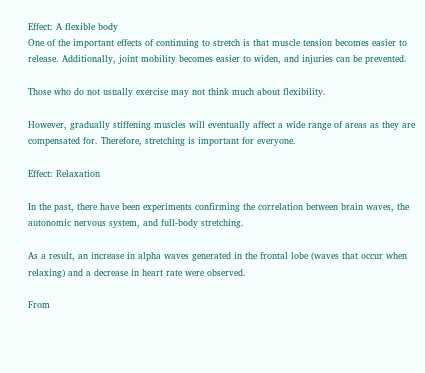Effect: A flexible body
One of the important effects of continuing to stretch is that muscle tension becomes easier to release. Additionally, joint mobility becomes easier to widen, and injuries can be prevented.

Those who do not usually exercise may not think much about flexibility.

However, gradually stiffening muscles will eventually affect a wide range of areas as they are compensated for. Therefore, stretching is important for everyone.

Effect: Relaxation

In the past, there have been experiments confirming the correlation between brain waves, the autonomic nervous system, and full-body stretching.

As a result, an increase in alpha waves generated in the frontal lobe (waves that occur when relaxing) and a decrease in heart rate were observed.

From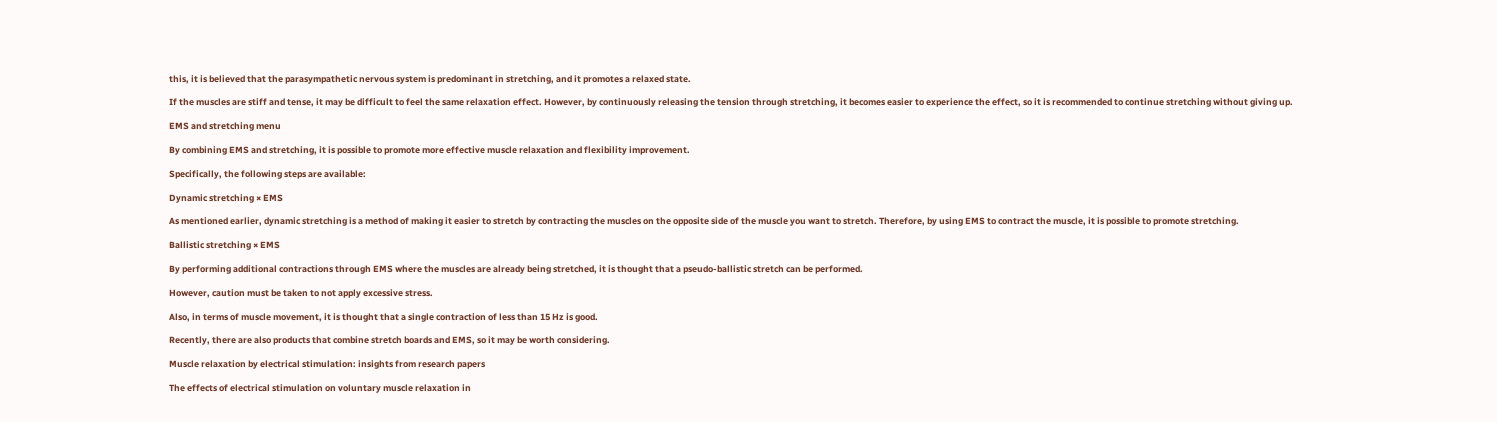this, it is believed that the parasympathetic nervous system is predominant in stretching, and it promotes a relaxed state.

If the muscles are stiff and tense, it may be difficult to feel the same relaxation effect. However, by continuously releasing the tension through stretching, it becomes easier to experience the effect, so it is recommended to continue stretching without giving up.

EMS and stretching menu

By combining EMS and stretching, it is possible to promote more effective muscle relaxation and flexibility improvement.

Specifically, the following steps are available:

Dynamic stretching × EMS

As mentioned earlier, dynamic stretching is a method of making it easier to stretch by contracting the muscles on the opposite side of the muscle you want to stretch. Therefore, by using EMS to contract the muscle, it is possible to promote stretching.

Ballistic stretching × EMS

By performing additional contractions through EMS where the muscles are already being stretched, it is thought that a pseudo-ballistic stretch can be performed.

However, caution must be taken to not apply excessive stress.

Also, in terms of muscle movement, it is thought that a single contraction of less than 15 Hz is good.

Recently, there are also products that combine stretch boards and EMS, so it may be worth considering.

Muscle relaxation by electrical stimulation: insights from research papers

The effects of electrical stimulation on voluntary muscle relaxation in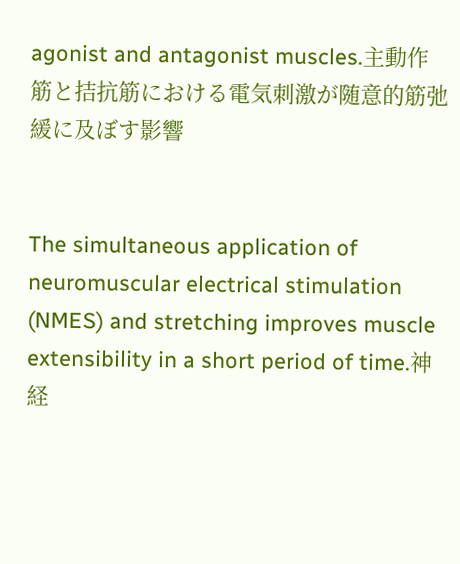agonist and antagonist muscles.主動作筋と拮抗筋における電気刺激が随意的筋弛緩に及ぼす影響


The simultaneous application of neuromuscular electrical stimulation (NMES) and stretching improves muscle extensibility in a short period of time.神経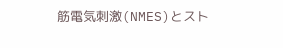筋電気刺激(NMES)とスト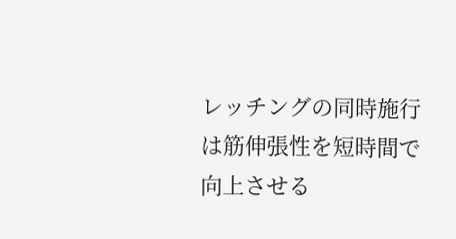レッチングの同時施行は筋伸張性を短時間で向上させる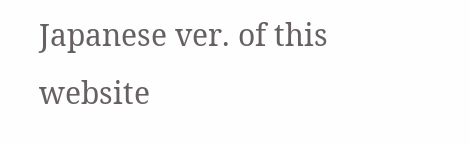Japanese ver. of this website